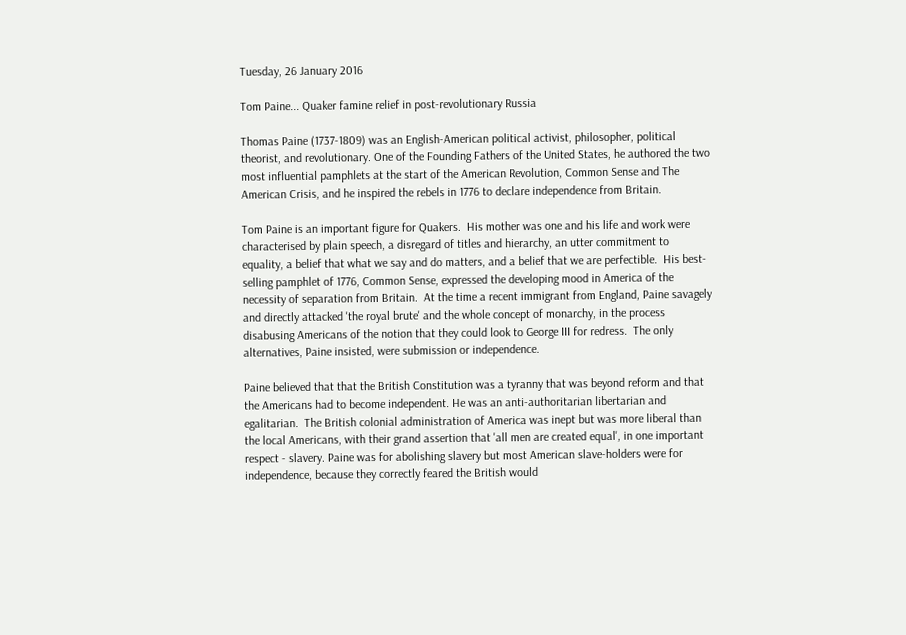Tuesday, 26 January 2016

Tom Paine... Quaker famine relief in post-revolutionary Russia

Thomas Paine (1737-1809) was an English-American political activist, philosopher, political theorist, and revolutionary. One of the Founding Fathers of the United States, he authored the two most influential pamphlets at the start of the American Revolution, Common Sense and The American Crisis, and he inspired the rebels in 1776 to declare independence from Britain.

Tom Paine is an important figure for Quakers.  His mother was one and his life and work were characterised by plain speech, a disregard of titles and hierarchy, an utter commitment to equality, a belief that what we say and do matters, and a belief that we are perfectible.  His best-selling pamphlet of 1776, Common Sense, expressed the developing mood in America of the necessity of separation from Britain.  At the time a recent immigrant from England, Paine savagely and directly attacked 'the royal brute' and the whole concept of monarchy, in the process disabusing Americans of the notion that they could look to George III for redress.  The only alternatives, Paine insisted, were submission or independence.

Paine believed that that the British Constitution was a tyranny that was beyond reform and that the Americans had to become independent. He was an anti-authoritarian libertarian and egalitarian.  The British colonial administration of America was inept but was more liberal than the local Americans, with their grand assertion that 'all men are created equal', in one important respect - slavery. Paine was for abolishing slavery but most American slave-holders were for independence, because they correctly feared the British would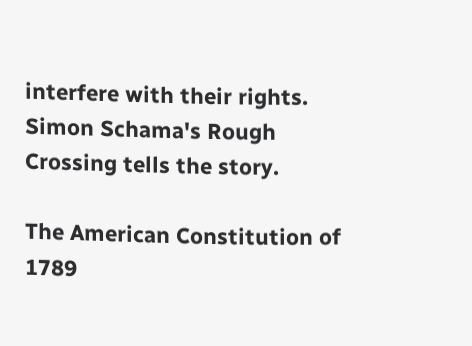interfere with their rights. Simon Schama's Rough Crossing tells the story.

The American Constitution of 1789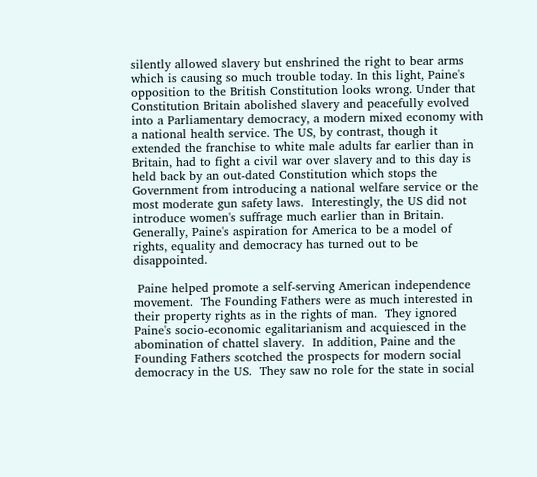silently allowed slavery but enshrined the right to bear arms which is causing so much trouble today. In this light, Paine's opposition to the British Constitution looks wrong. Under that Constitution Britain abolished slavery and peacefully evolved into a Parliamentary democracy, a modern mixed economy with a national health service. The US, by contrast, though it extended the franchise to white male adults far earlier than in Britain, had to fight a civil war over slavery and to this day is held back by an out-dated Constitution which stops the Government from introducing a national welfare service or the most moderate gun safety laws.  Interestingly, the US did not introduce women's suffrage much earlier than in Britain.  Generally, Paine's aspiration for America to be a model of rights, equality and democracy has turned out to be disappointed.

 Paine helped promote a self-serving American independence movement.  The Founding Fathers were as much interested in their property rights as in the rights of man.  They ignored Paine's socio-economic egalitarianism and acquiesced in the abomination of chattel slavery.  In addition, Paine and the Founding Fathers scotched the prospects for modern social democracy in the US.  They saw no role for the state in social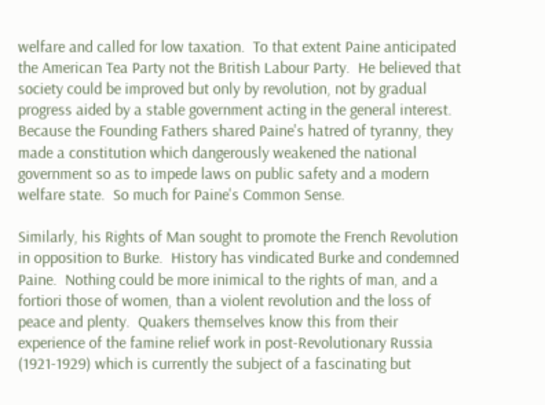welfare and called for low taxation.  To that extent Paine anticipated the American Tea Party not the British Labour Party.  He believed that society could be improved but only by revolution, not by gradual progress aided by a stable government acting in the general interest. Because the Founding Fathers shared Paine's hatred of tyranny, they made a constitution which dangerously weakened the national government so as to impede laws on public safety and a modern welfare state.  So much for Paine's Common Sense.

Similarly, his Rights of Man sought to promote the French Revolution in opposition to Burke.  History has vindicated Burke and condemned Paine.  Nothing could be more inimical to the rights of man, and a fortiori those of women, than a violent revolution and the loss of peace and plenty.  Quakers themselves know this from their experience of the famine relief work in post-Revolutionary Russia (1921-1929) which is currently the subject of a fascinating but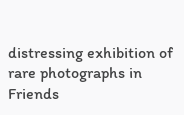distressing exhibition of rare photographs in Friends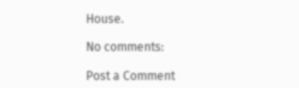House.

No comments:

Post a Comment